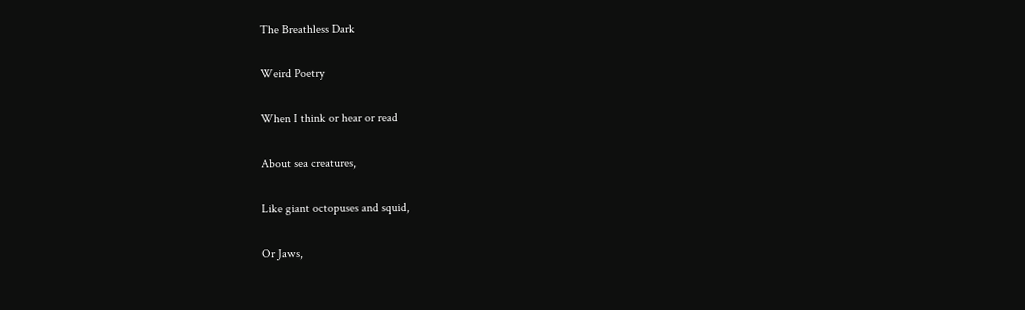The Breathless Dark

Weird Poetry

When I think or hear or read

About sea creatures,

Like giant octopuses and squid,

Or Jaws,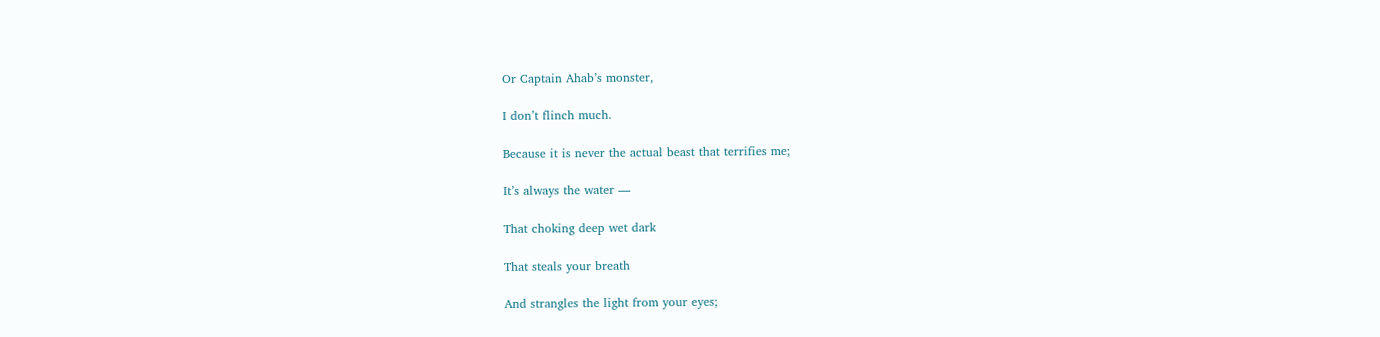Or Captain Ahab’s monster,

I don’t flinch much.

Because it is never the actual beast that terrifies me;

It’s always the water —

That choking deep wet dark

That steals your breath

And strangles the light from your eyes;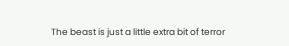The beast is just a little extra bit of terror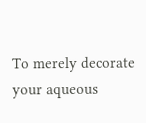To merely decorate your aqueous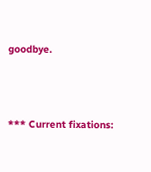goodbye.




*** Current fixations: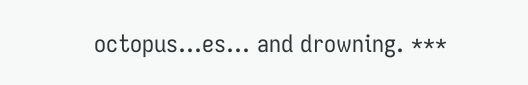octopus…es… and drowning. ***